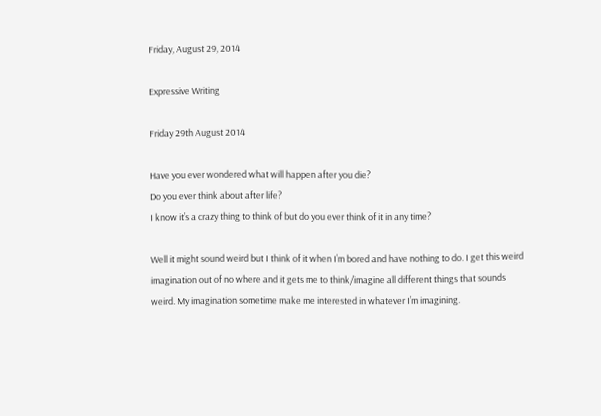Friday, August 29, 2014

Expressive Writing

Friday 29th August 2014

Have you ever wondered what will happen after you die?
Do you ever think about after life?
I know it’s a crazy thing to think of but do you ever think of it in any time?

Well it might sound weird but I think of it when I’m bored and have nothing to do. I get this weird imagination out of no where and it gets me to think/imagine all different things that sounds weird. My imagination sometime make me interested in whatever I’m imagining.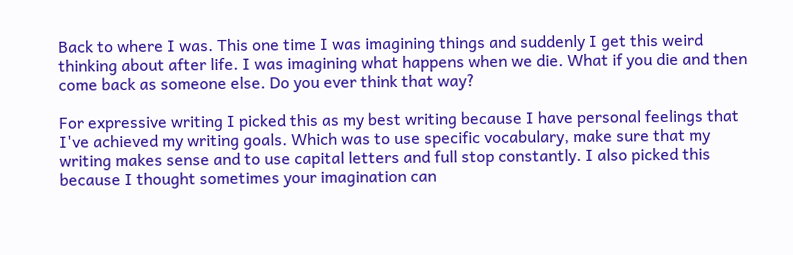Back to where I was. This one time I was imagining things and suddenly I get this weird thinking about after life. I was imagining what happens when we die. What if you die and then come back as someone else. Do you ever think that way?

For expressive writing I picked this as my best writing because I have personal feelings that I've achieved my writing goals. Which was to use specific vocabulary, make sure that my writing makes sense and to use capital letters and full stop constantly. I also picked this because I thought sometimes your imagination can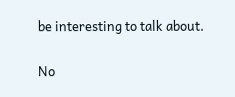be interesting to talk about.

No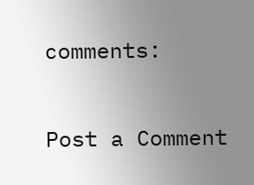comments:

Post a Comment